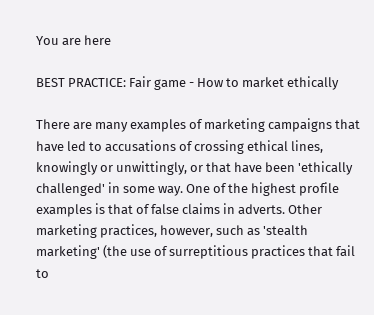You are here

BEST PRACTICE: Fair game - How to market ethically

There are many examples of marketing campaigns that have led to accusations of crossing ethical lines, knowingly or unwittingly, or that have been 'ethically challenged' in some way. One of the highest profile examples is that of false claims in adverts. Other marketing practices, however, such as 'stealth marketing' (the use of surreptitious practices that fail to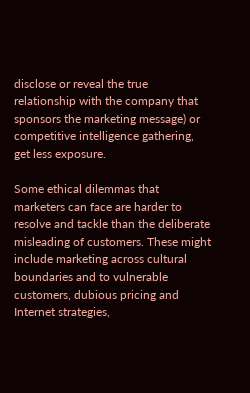disclose or reveal the true relationship with the company that sponsors the marketing message) or competitive intelligence gathering, get less exposure.

Some ethical dilemmas that marketers can face are harder to resolve and tackle than the deliberate misleading of customers. These might include marketing across cultural boundaries and to vulnerable customers, dubious pricing and Internet strategies,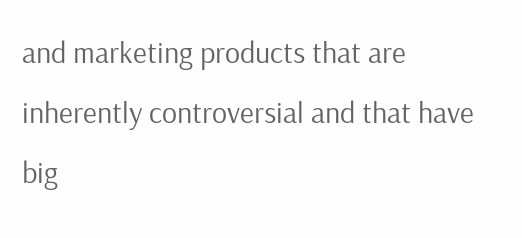and marketing products that are inherently controversial and that have big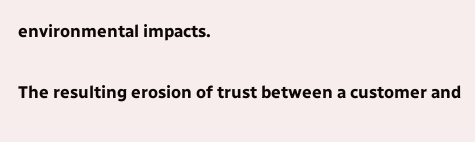environmental impacts.

The resulting erosion of trust between a customer and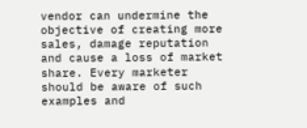vendor can undermine the objective of creating more sales, damage reputation and cause a loss of market share. Every marketer should be aware of such examples and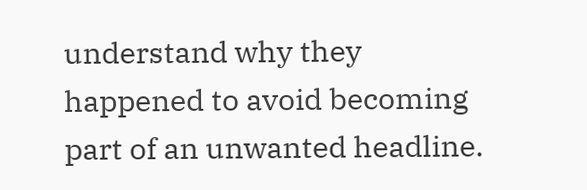understand why they happened to avoid becoming part of an unwanted headline.